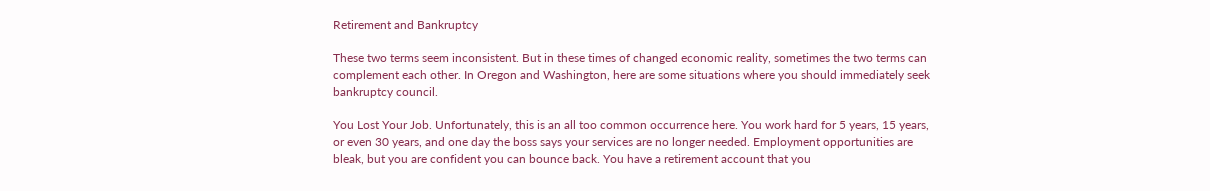Retirement and Bankruptcy

These two terms seem inconsistent. But in these times of changed economic reality, sometimes the two terms can complement each other. In Oregon and Washington, here are some situations where you should immediately seek bankruptcy council.

You Lost Your Job. Unfortunately, this is an all too common occurrence here. You work hard for 5 years, 15 years, or even 30 years, and one day the boss says your services are no longer needed. Employment opportunities are bleak, but you are confident you can bounce back. You have a retirement account that you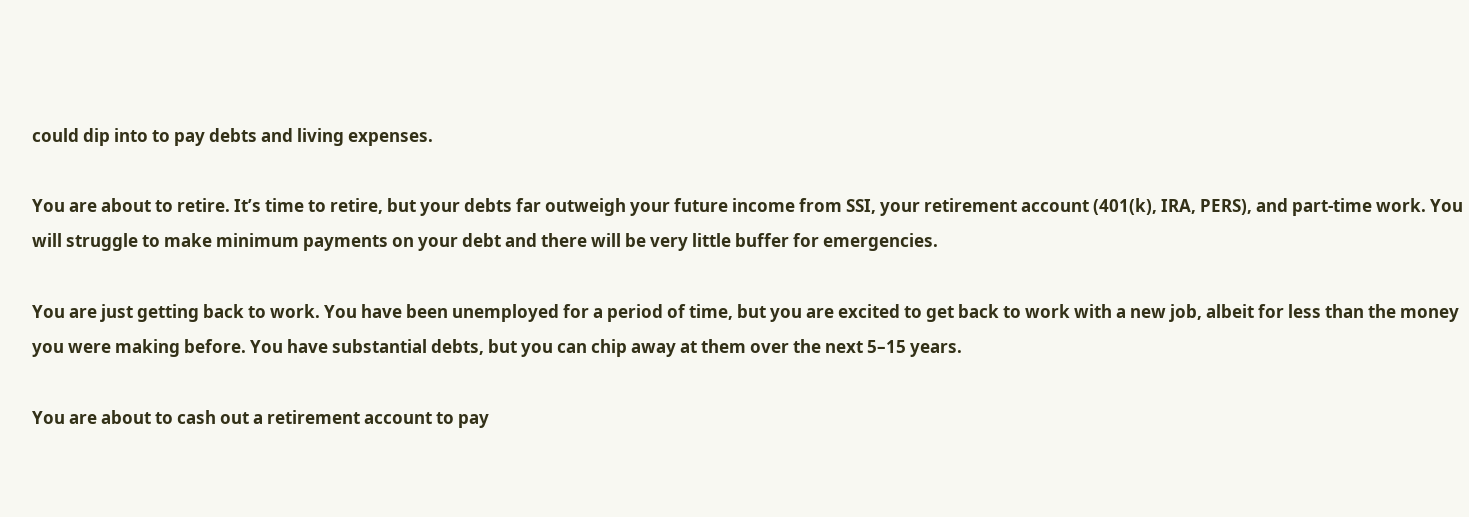could dip into to pay debts and living expenses.

You are about to retire. It’s time to retire, but your debts far outweigh your future income from SSI, your retirement account (401(k), IRA, PERS), and part-time work. You will struggle to make minimum payments on your debt and there will be very little buffer for emergencies.

You are just getting back to work. You have been unemployed for a period of time, but you are excited to get back to work with a new job, albeit for less than the money you were making before. You have substantial debts, but you can chip away at them over the next 5–15 years.

You are about to cash out a retirement account to pay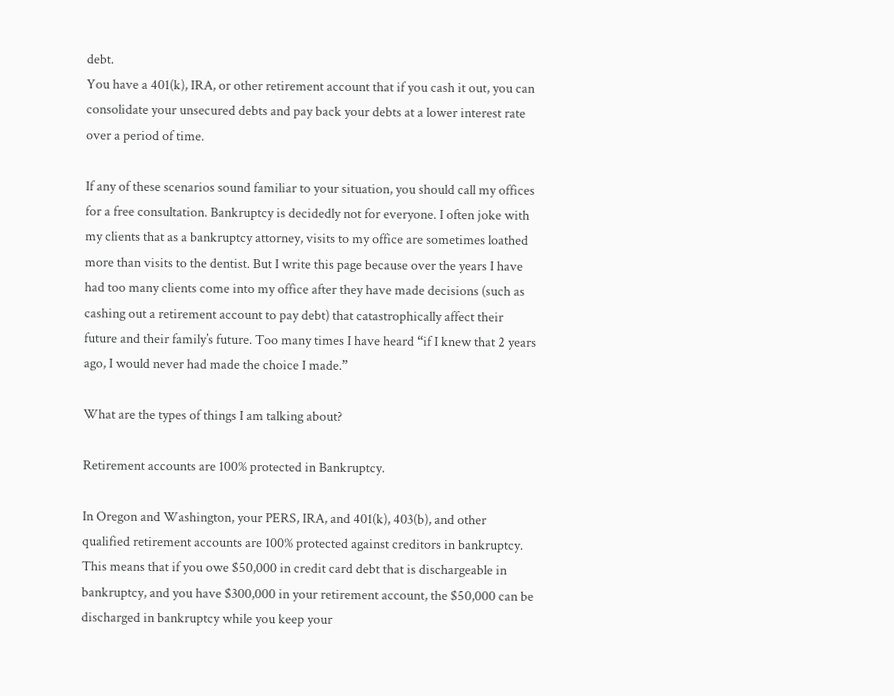debt.
You have a 401(k), IRA, or other retirement account that if you cash it out, you can consolidate your unsecured debts and pay back your debts at a lower interest rate over a period of time.

If any of these scenarios sound familiar to your situation, you should call my offices for a free consultation. Bankruptcy is decidedly not for everyone. I often joke with my clients that as a bankruptcy attorney, visits to my office are sometimes loathed more than visits to the dentist. But I write this page because over the years I have had too many clients come into my office after they have made decisions (such as cashing out a retirement account to pay debt) that catastrophically affect their future and their family’s future. Too many times I have heard “if I knew that 2 years ago, I would never had made the choice I made.”

What are the types of things I am talking about?

Retirement accounts are 100% protected in Bankruptcy.

In Oregon and Washington, your PERS, IRA, and 401(k), 403(b), and other qualified retirement accounts are 100% protected against creditors in bankruptcy. This means that if you owe $50,000 in credit card debt that is dischargeable in bankruptcy, and you have $300,000 in your retirement account, the $50,000 can be discharged in bankruptcy while you keep your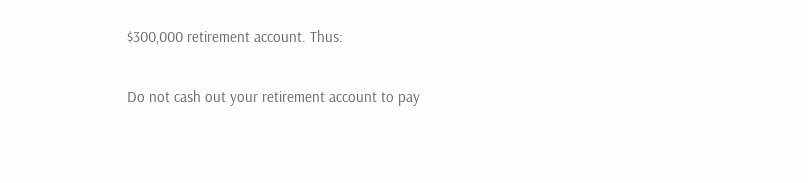$300,000 retirement account. Thus:

Do not cash out your retirement account to pay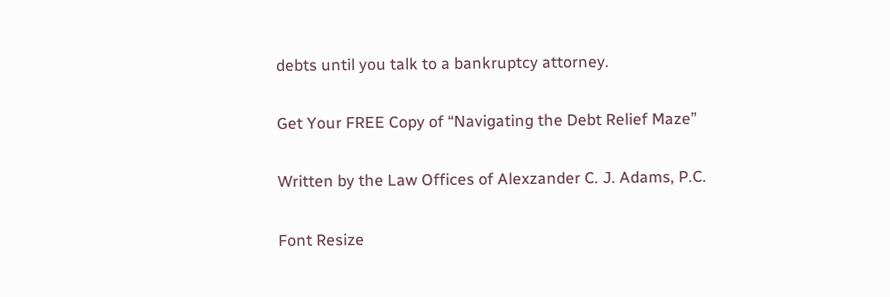debts until you talk to a bankruptcy attorney.

Get Your FREE Copy of “Navigating the Debt Relief Maze”

Written by the Law Offices of Alexzander C. J. Adams, P.C.

Font Resize